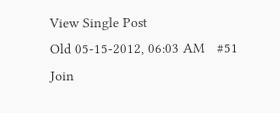View Single Post
Old 05-15-2012, 06:03 AM   #51
Join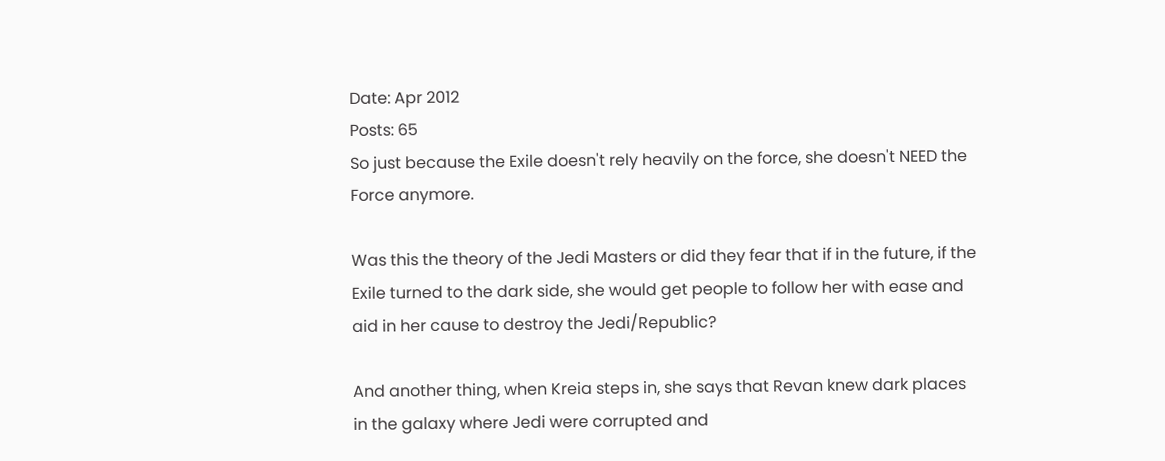Date: Apr 2012
Posts: 65
So just because the Exile doesn't rely heavily on the force, she doesn't NEED the Force anymore.

Was this the theory of the Jedi Masters or did they fear that if in the future, if the Exile turned to the dark side, she would get people to follow her with ease and aid in her cause to destroy the Jedi/Republic?

And another thing, when Kreia steps in, she says that Revan knew dark places in the galaxy where Jedi were corrupted and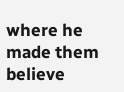where he made them believe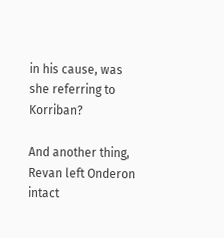in his cause, was she referring to Korriban?

And another thing, Revan left Onderon intact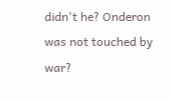didn't he? Onderon was not touched by war?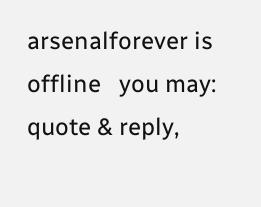arsenalforever is offline   you may: quote & reply,